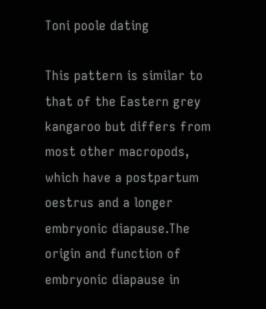Toni poole dating

This pattern is similar to that of the Eastern grey kangaroo but differs from most other macropods, which have a postpartum oestrus and a longer embryonic diapause.The origin and function of embryonic diapause in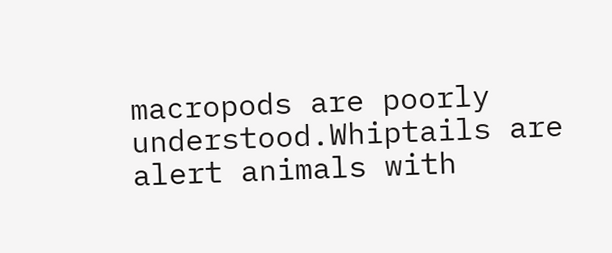macropods are poorly understood.Whiptails are alert animals with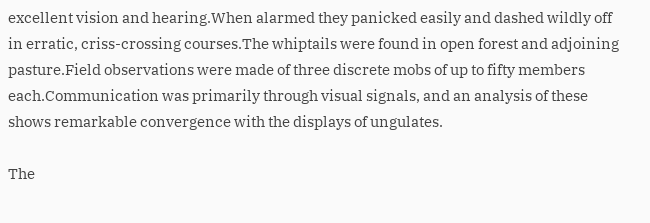excellent vision and hearing.When alarmed they panicked easily and dashed wildly off in erratic, criss-crossing courses.The whiptails were found in open forest and adjoining pasture.Field observations were made of three discrete mobs of up to fifty members each.Communication was primarily through visual signals, and an analysis of these shows remarkable convergence with the displays of ungulates.

The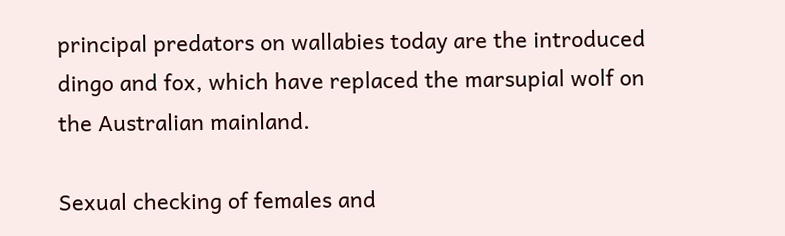principal predators on wallabies today are the introduced dingo and fox, which have replaced the marsupial wolf on the Australian mainland.

Sexual checking of females and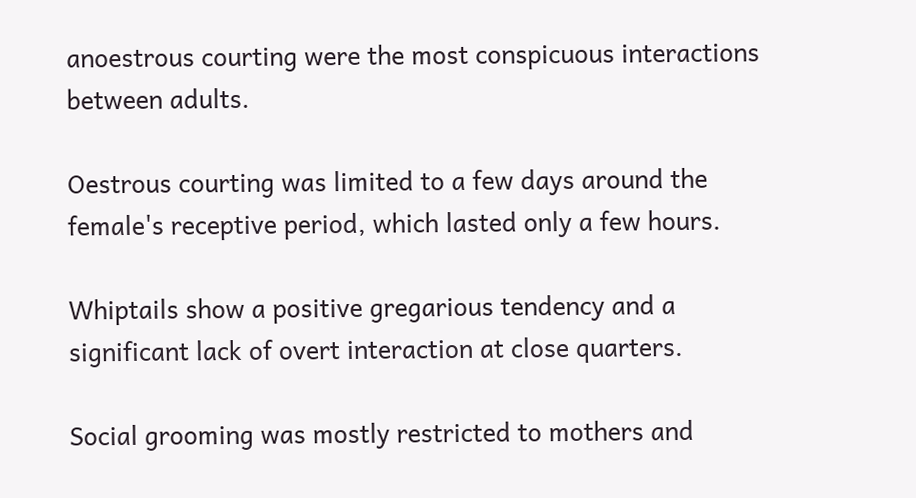anoestrous courting were the most conspicuous interactions between adults.

Oestrous courting was limited to a few days around the female's receptive period, which lasted only a few hours.

Whiptails show a positive gregarious tendency and a significant lack of overt interaction at close quarters.

Social grooming was mostly restricted to mothers and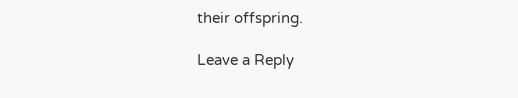their offspring.

Leave a Reply